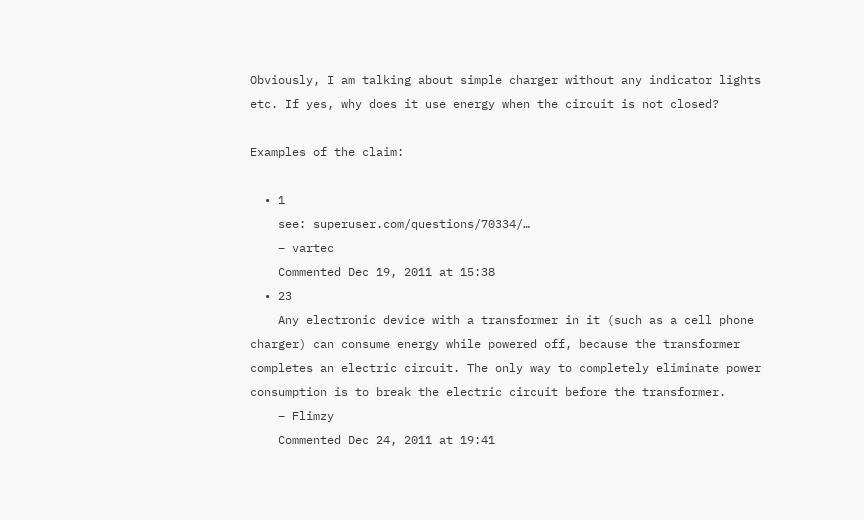Obviously, I am talking about simple charger without any indicator lights etc. If yes, why does it use energy when the circuit is not closed?

Examples of the claim:

  • 1
    see: superuser.com/questions/70334/…
    – vartec
    Commented Dec 19, 2011 at 15:38
  • 23
    Any electronic device with a transformer in it (such as a cell phone charger) can consume energy while powered off, because the transformer completes an electric circuit. The only way to completely eliminate power consumption is to break the electric circuit before the transformer.
    – Flimzy
    Commented Dec 24, 2011 at 19:41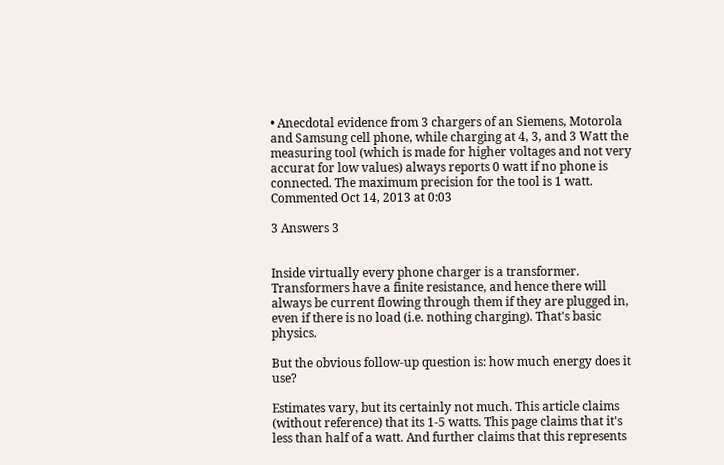• Anecdotal evidence from 3 chargers of an Siemens, Motorola and Samsung cell phone, while charging at 4, 3, and 3 Watt the measuring tool (which is made for higher voltages and not very accurat for low values) always reports 0 watt if no phone is connected. The maximum precision for the tool is 1 watt. Commented Oct 14, 2013 at 0:03

3 Answers 3


Inside virtually every phone charger is a transformer. Transformers have a finite resistance, and hence there will always be current flowing through them if they are plugged in, even if there is no load (i.e. nothing charging). That's basic physics.

But the obvious follow-up question is: how much energy does it use?

Estimates vary, but its certainly not much. This article claims (without reference) that its 1-5 watts. This page claims that it's less than half of a watt. And further claims that this represents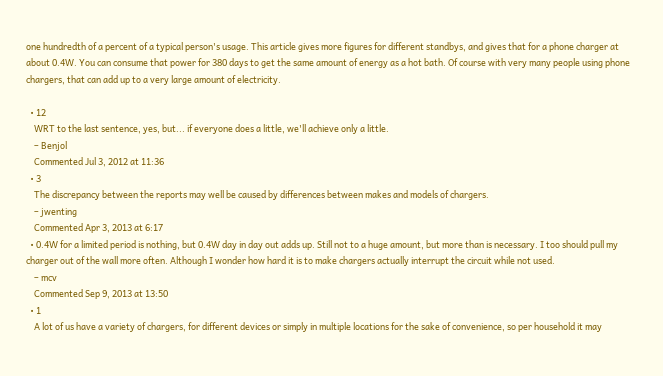one hundredth of a percent of a typical person's usage. This article gives more figures for different standbys, and gives that for a phone charger at about 0.4W. You can consume that power for 380 days to get the same amount of energy as a hot bath. Of course with very many people using phone chargers, that can add up to a very large amount of electricity.

  • 12
    WRT to the last sentence, yes, but... if everyone does a little, we'll achieve only a little.
    – Benjol
    Commented Jul 3, 2012 at 11:36
  • 3
    The discrepancy between the reports may well be caused by differences between makes and models of chargers.
    – jwenting
    Commented Apr 3, 2013 at 6:17
  • 0.4W for a limited period is nothing, but 0.4W day in day out adds up. Still not to a huge amount, but more than is necessary. I too should pull my charger out of the wall more often. Although I wonder how hard it is to make chargers actually interrupt the circuit while not used.
    – mcv
    Commented Sep 9, 2013 at 13:50
  • 1
    A lot of us have a variety of chargers, for different devices or simply in multiple locations for the sake of convenience, so per household it may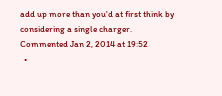add up more than you'd at first think by considering a single charger. Commented Jan 2, 2014 at 19:52
  •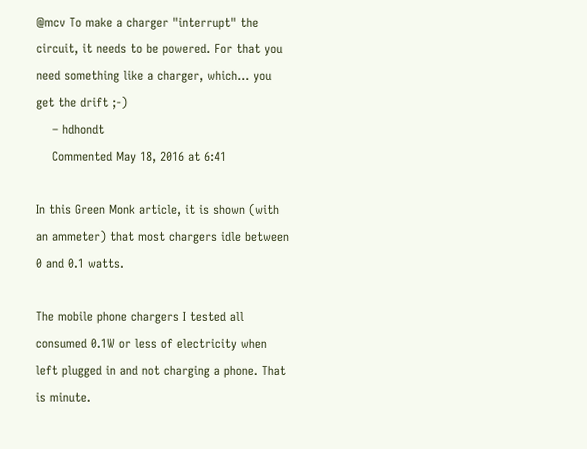@mcv To make a charger "interrupt" the circuit, it needs to be powered. For that you need something like a charger, which... you get the drift ;-)
    – hdhondt
    Commented May 18, 2016 at 6:41

In this Green Monk article, it is shown (with an ammeter) that most chargers idle between 0 and 0.1 watts.

The mobile phone chargers I tested all consumed 0.1W or less of electricity when left plugged in and not charging a phone. That is minute.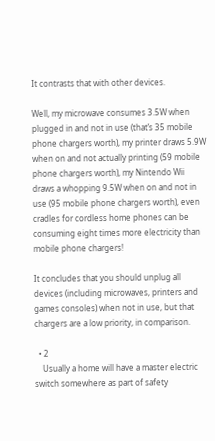It contrasts that with other devices.

Well, my microwave consumes 3.5W when plugged in and not in use (that’s 35 mobile phone chargers worth), my printer draws 5.9W when on and not actually printing (59 mobile phone chargers worth), my Nintendo Wii draws a whopping 9.5W when on and not in use (95 mobile phone chargers worth), even cradles for cordless home phones can be consuming eight times more electricity than mobile phone chargers!

It concludes that you should unplug all devices (including microwaves, printers and games consoles) when not in use, but that chargers are a low priority, in comparison.

  • 2
    Usually a home will have a master electric switch somewhere as part of safety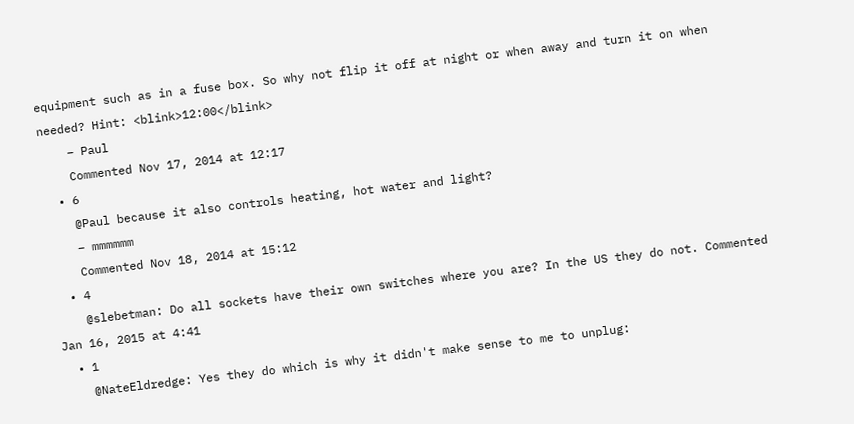equipment such as in a fuse box. So why not flip it off at night or when away and turn it on when needed? Hint: <blink>12:00</blink>
    – Paul
    Commented Nov 17, 2014 at 12:17
  • 6
    @Paul because it also controls heating, hot water and light?
    – mmmmmm
    Commented Nov 18, 2014 at 15:12
  • 4
    @slebetman: Do all sockets have their own switches where you are? In the US they do not. Commented Jan 16, 2015 at 4:41
  • 1
    @NateEldredge: Yes they do which is why it didn't make sense to me to unplug: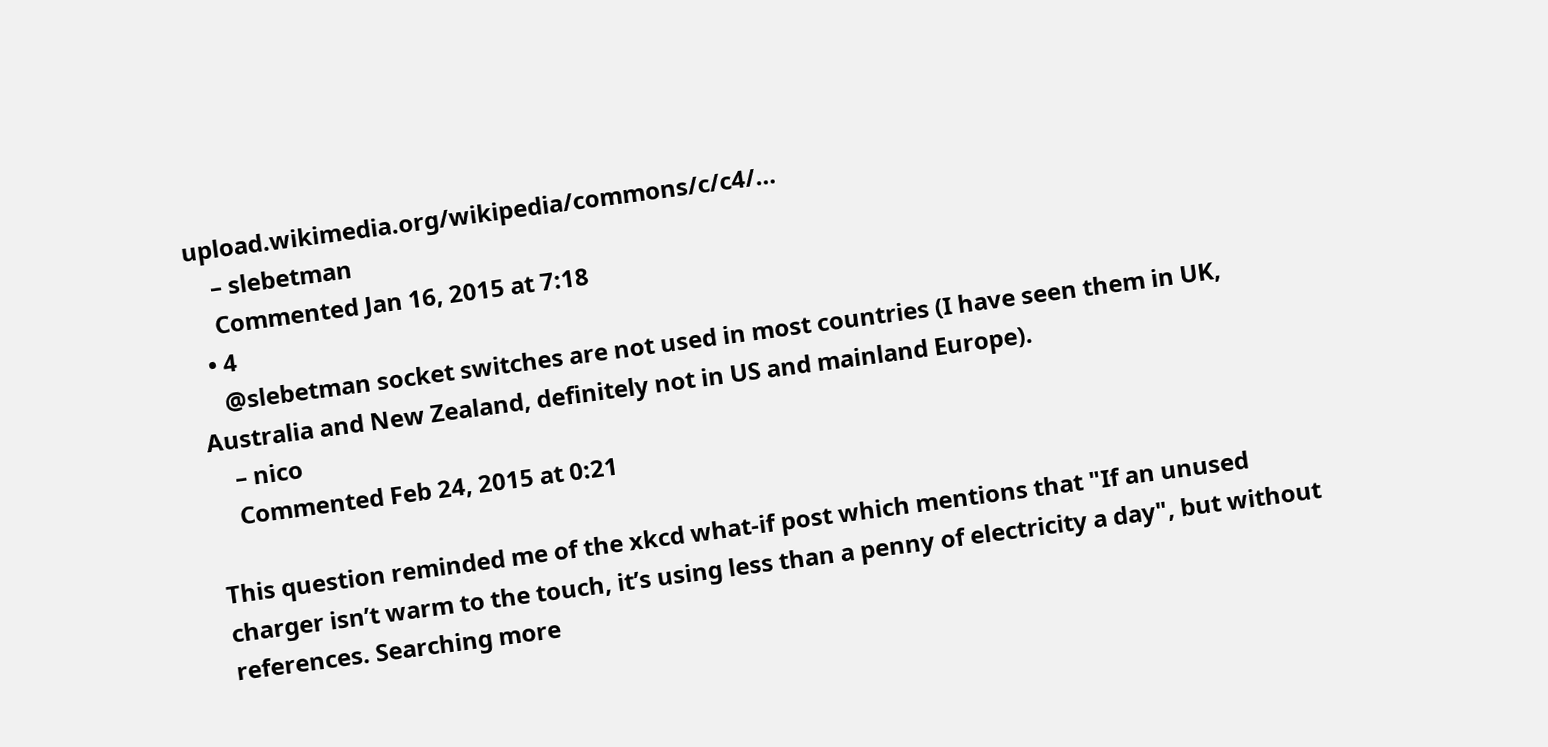upload.wikimedia.org/wikipedia/commons/c/c4/…
    – slebetman
    Commented Jan 16, 2015 at 7:18
  • 4
    @slebetman socket switches are not used in most countries (I have seen them in UK, Australia and New Zealand, definitely not in US and mainland Europe).
    – nico
    Commented Feb 24, 2015 at 0:21

This question reminded me of the xkcd what-if post which mentions that "If an unused charger isn’t warm to the touch, it’s using less than a penny of electricity a day", but without references. Searching more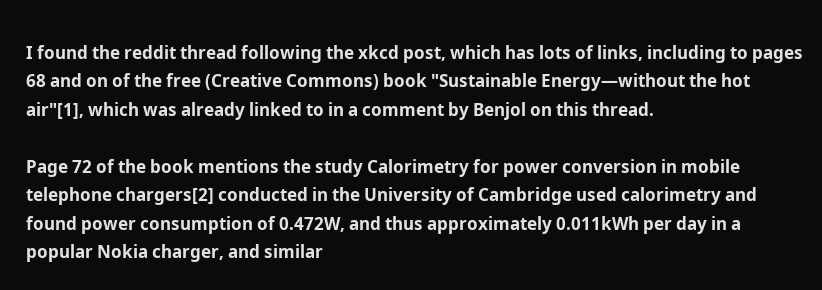I found the reddit thread following the xkcd post, which has lots of links, including to pages 68 and on of the free (Creative Commons) book "Sustainable Energy—without the hot air"[1], which was already linked to in a comment by Benjol on this thread.

Page 72 of the book mentions the study Calorimetry for power conversion in mobile telephone chargers[2] conducted in the University of Cambridge used calorimetry and found power consumption of 0.472W, and thus approximately 0.011kWh per day in a popular Nokia charger, and similar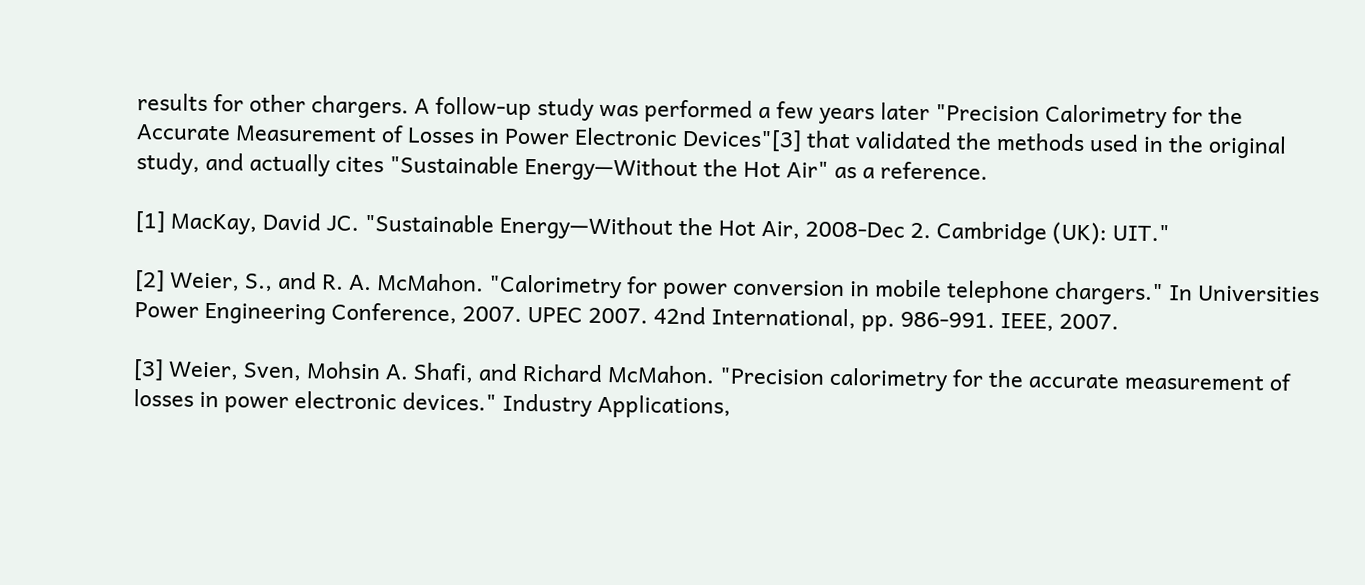results for other chargers. A follow-up study was performed a few years later "Precision Calorimetry for the Accurate Measurement of Losses in Power Electronic Devices"[3] that validated the methods used in the original study, and actually cites "Sustainable Energy—Without the Hot Air" as a reference.

[1] MacKay, David JC. "Sustainable Energy—Without the Hot Air, 2008-Dec 2. Cambridge (UK): UIT."

[2] Weier, S., and R. A. McMahon. "Calorimetry for power conversion in mobile telephone chargers." In Universities Power Engineering Conference, 2007. UPEC 2007. 42nd International, pp. 986-991. IEEE, 2007.

[3] Weier, Sven, Mohsin A. Shafi, and Richard McMahon. "Precision calorimetry for the accurate measurement of losses in power electronic devices." Industry Applications,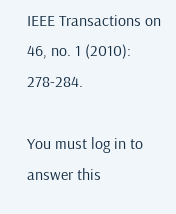IEEE Transactions on 46, no. 1 (2010): 278-284.

You must log in to answer this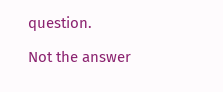question.

Not the answer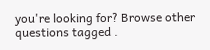you're looking for? Browse other questions tagged .